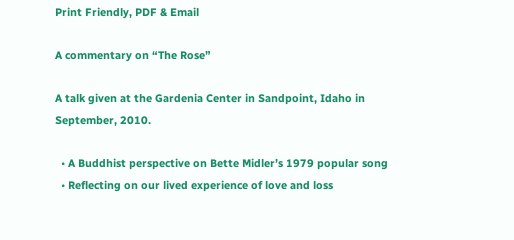Print Friendly, PDF & Email

A commentary on “The Rose”

A talk given at the Gardenia Center in Sandpoint, Idaho in September, 2010.

  • A Buddhist perspective on Bette Midler’s 1979 popular song
  • Reflecting on our lived experience of love and loss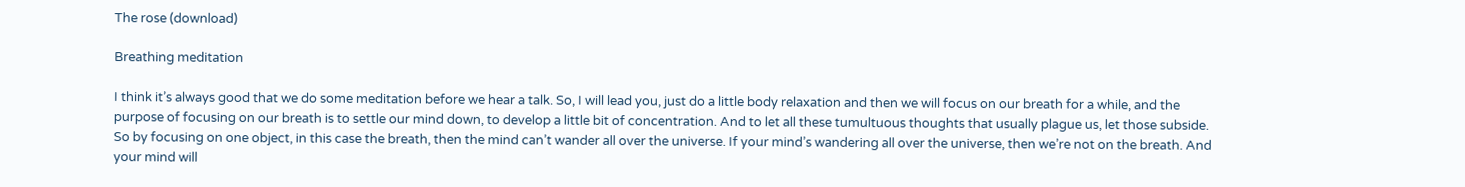The rose (download)

Breathing meditation

I think it’s always good that we do some meditation before we hear a talk. So, I will lead you, just do a little body relaxation and then we will focus on our breath for a while, and the purpose of focusing on our breath is to settle our mind down, to develop a little bit of concentration. And to let all these tumultuous thoughts that usually plague us, let those subside. So by focusing on one object, in this case the breath, then the mind can’t wander all over the universe. If your mind’s wandering all over the universe, then we’re not on the breath. And your mind will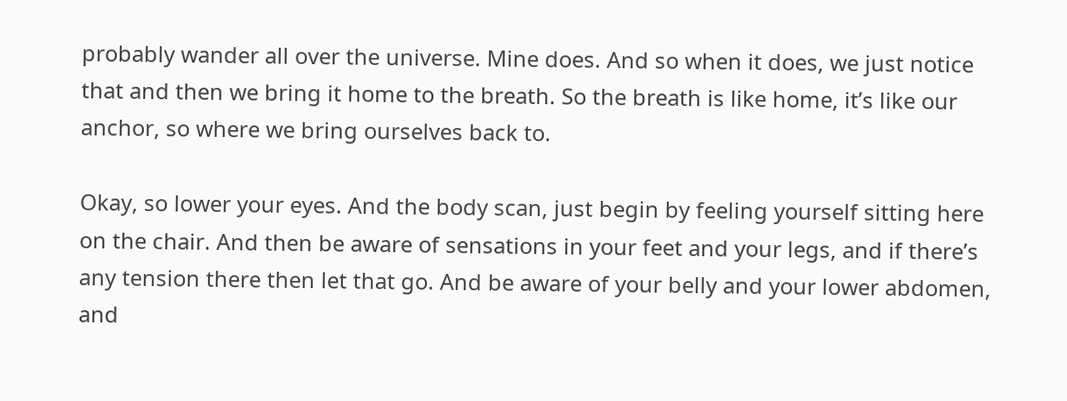probably wander all over the universe. Mine does. And so when it does, we just notice that and then we bring it home to the breath. So the breath is like home, it’s like our anchor, so where we bring ourselves back to.

Okay, so lower your eyes. And the body scan, just begin by feeling yourself sitting here on the chair. And then be aware of sensations in your feet and your legs, and if there’s any tension there then let that go. And be aware of your belly and your lower abdomen, and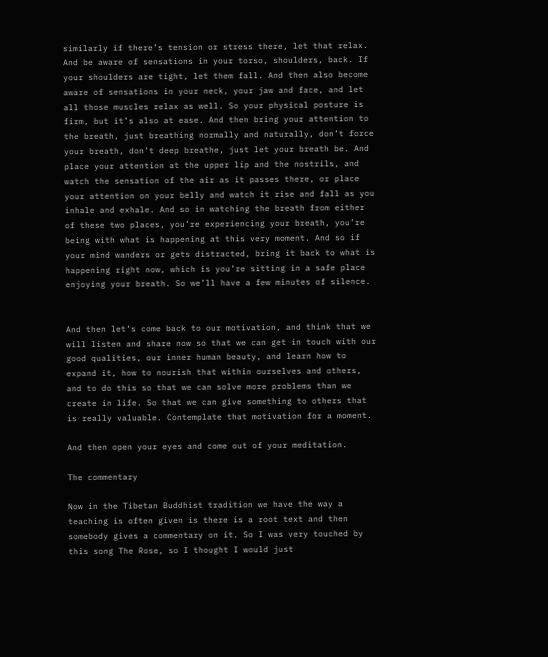similarly if there’s tension or stress there, let that relax. And be aware of sensations in your torso, shoulders, back. If your shoulders are tight, let them fall. And then also become aware of sensations in your neck, your jaw and face, and let all those muscles relax as well. So your physical posture is firm, but it’s also at ease. And then bring your attention to the breath, just breathing normally and naturally, don’t force your breath, don’t deep breathe, just let your breath be. And place your attention at the upper lip and the nostrils, and watch the sensation of the air as it passes there, or place your attention on your belly and watch it rise and fall as you inhale and exhale. And so in watching the breath from either of these two places, you’re experiencing your breath, you’re being with what is happening at this very moment. And so if your mind wanders or gets distracted, bring it back to what is happening right now, which is you’re sitting in a safe place enjoying your breath. So we’ll have a few minutes of silence.


And then let’s come back to our motivation, and think that we will listen and share now so that we can get in touch with our good qualities, our inner human beauty, and learn how to expand it, how to nourish that within ourselves and others, and to do this so that we can solve more problems than we create in life. So that we can give something to others that is really valuable. Contemplate that motivation for a moment.

And then open your eyes and come out of your meditation.

The commentary

Now in the Tibetan Buddhist tradition we have the way a teaching is often given is there is a root text and then somebody gives a commentary on it. So I was very touched by this song The Rose, so I thought I would just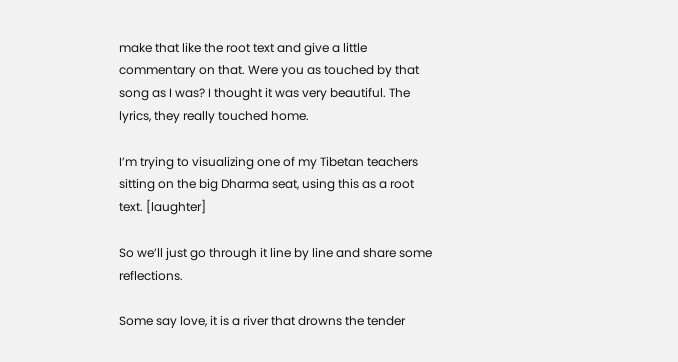make that like the root text and give a little commentary on that. Were you as touched by that song as I was? I thought it was very beautiful. The lyrics, they really touched home.

I’m trying to visualizing one of my Tibetan teachers sitting on the big Dharma seat, using this as a root text. [laughter]

So we’ll just go through it line by line and share some reflections.

Some say love, it is a river that drowns the tender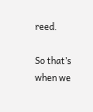reed.

So that’s when we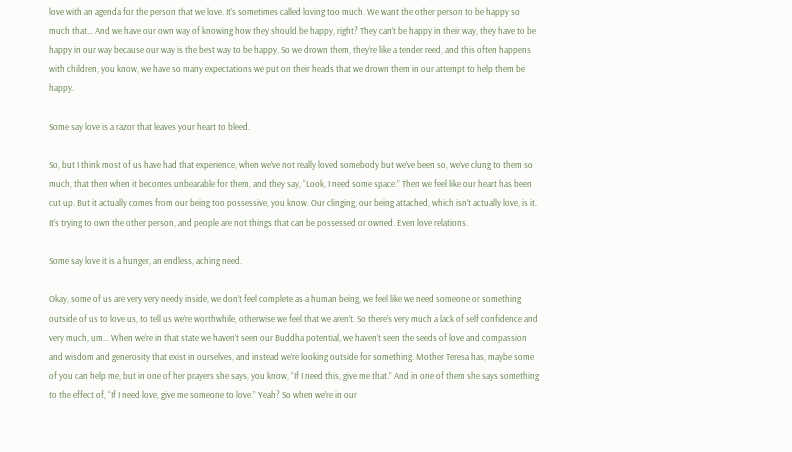love with an agenda for the person that we love. It’s sometimes called loving too much. We want the other person to be happy so much that… And we have our own way of knowing how they should be happy, right? They can’t be happy in their way, they have to be happy in our way because our way is the best way to be happy. So we drown them, they’re like a tender reed, and this often happens with children, you know, we have so many expectations we put on their heads that we drown them in our attempt to help them be happy.

Some say love is a razor that leaves your heart to bleed.

So, but I think most of us have had that experience, when we’ve not really loved somebody but we’ve been so, we’ve clung to them so much, that then when it becomes unbearable for them, and they say, “Look, I need some space.” Then we feel like our heart has been cut up. But it actually comes from our being too possessive, you know. Our clinging, our being attached, which isn’t actually love, is it. It’s trying to own the other person, and people are not things that can be possessed or owned. Even love relations.

Some say love it is a hunger, an endless, aching need.

Okay, some of us are very very needy inside, we don’t feel complete as a human being, we feel like we need someone or something outside of us to love us, to tell us we’re worthwhile, otherwise we feel that we aren’t. So there’s very much a lack of self confidence and very much, um… When we’re in that state we haven’t seen our Buddha potential, we haven’t seen the seeds of love and compassion and wisdom and generosity that exist in ourselves, and instead we’re looking outside for something. Mother Teresa has, maybe some of you can help me, but in one of her prayers she says, you know, “If I need this, give me that.” And in one of them she says something to the effect of, “If I need love, give me someone to love.” Yeah? So when we’re in our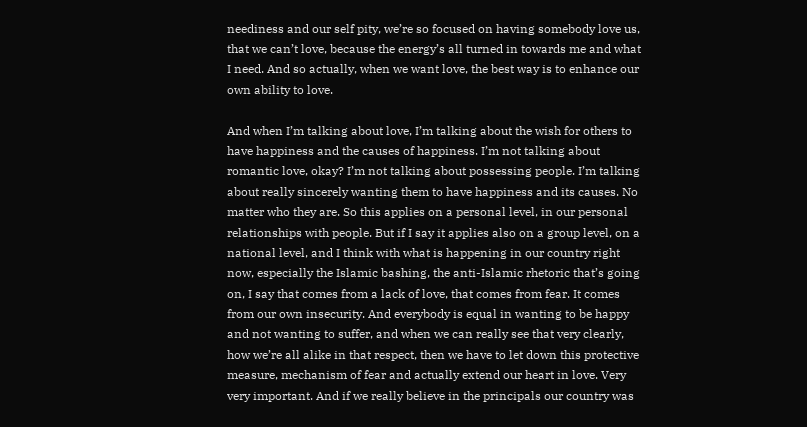neediness and our self pity, we’re so focused on having somebody love us, that we can’t love, because the energy’s all turned in towards me and what I need. And so actually, when we want love, the best way is to enhance our own ability to love.

And when I’m talking about love, I’m talking about the wish for others to have happiness and the causes of happiness. I’m not talking about romantic love, okay? I’m not talking about possessing people. I’m talking about really sincerely wanting them to have happiness and its causes. No matter who they are. So this applies on a personal level, in our personal relationships with people. But if I say it applies also on a group level, on a national level, and I think with what is happening in our country right now, especially the Islamic bashing, the anti-Islamic rhetoric that’s going on, I say that comes from a lack of love, that comes from fear. It comes from our own insecurity. And everybody is equal in wanting to be happy and not wanting to suffer, and when we can really see that very clearly, how we’re all alike in that respect, then we have to let down this protective measure, mechanism of fear and actually extend our heart in love. Very very important. And if we really believe in the principals our country was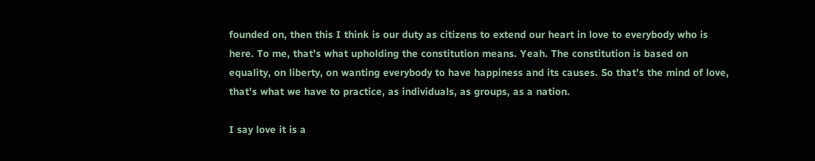founded on, then this I think is our duty as citizens to extend our heart in love to everybody who is here. To me, that’s what upholding the constitution means. Yeah. The constitution is based on equality, on liberty, on wanting everybody to have happiness and its causes. So that’s the mind of love, that’s what we have to practice, as individuals, as groups, as a nation.

I say love it is a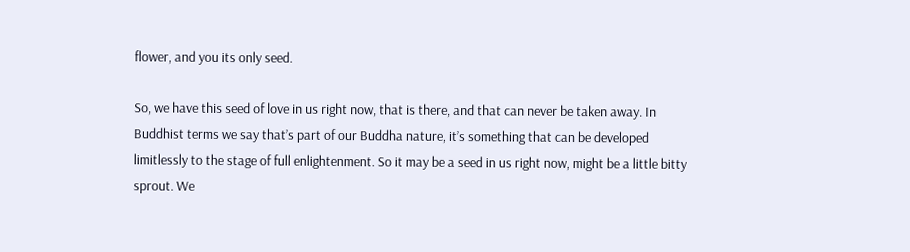flower, and you its only seed.

So, we have this seed of love in us right now, that is there, and that can never be taken away. In Buddhist terms we say that’s part of our Buddha nature, it’s something that can be developed limitlessly to the stage of full enlightenment. So it may be a seed in us right now, might be a little bitty sprout. We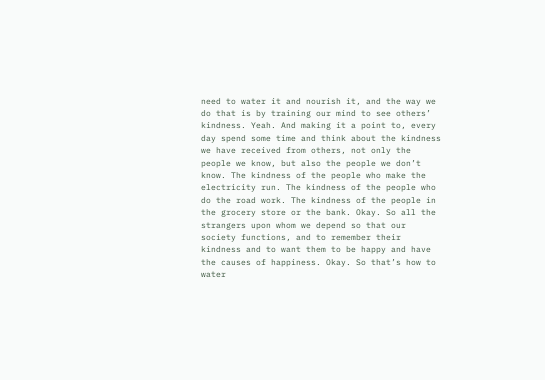need to water it and nourish it, and the way we do that is by training our mind to see others’ kindness. Yeah. And making it a point to, every day spend some time and think about the kindness we have received from others, not only the people we know, but also the people we don’t know. The kindness of the people who make the electricity run. The kindness of the people who do the road work. The kindness of the people in the grocery store or the bank. Okay. So all the strangers upon whom we depend so that our society functions, and to remember their kindness and to want them to be happy and have the causes of happiness. Okay. So that’s how to water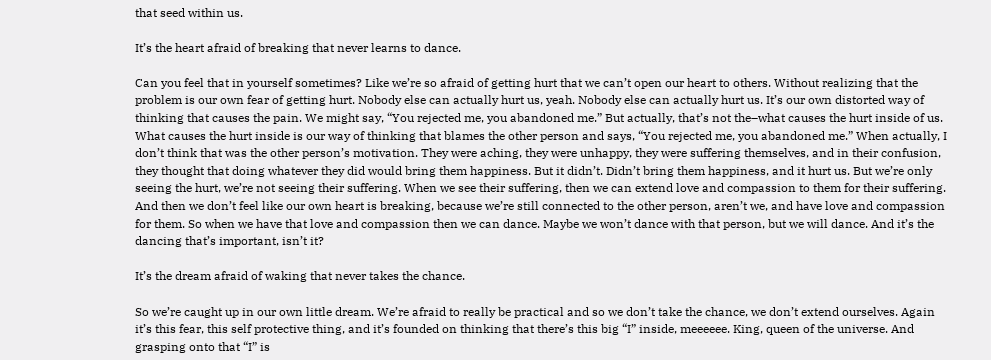that seed within us.

It’s the heart afraid of breaking that never learns to dance.

Can you feel that in yourself sometimes? Like we’re so afraid of getting hurt that we can’t open our heart to others. Without realizing that the problem is our own fear of getting hurt. Nobody else can actually hurt us, yeah. Nobody else can actually hurt us. It’s our own distorted way of thinking that causes the pain. We might say, “You rejected me, you abandoned me.” But actually, that’s not the–what causes the hurt inside of us. What causes the hurt inside is our way of thinking that blames the other person and says, “You rejected me, you abandoned me.” When actually, I don’t think that was the other person’s motivation. They were aching, they were unhappy, they were suffering themselves, and in their confusion, they thought that doing whatever they did would bring them happiness. But it didn’t. Didn’t bring them happiness, and it hurt us. But we’re only seeing the hurt, we’re not seeing their suffering. When we see their suffering, then we can extend love and compassion to them for their suffering. And then we don’t feel like our own heart is breaking, because we’re still connected to the other person, aren’t we, and have love and compassion for them. So when we have that love and compassion then we can dance. Maybe we won’t dance with that person, but we will dance. And it’s the dancing that’s important, isn’t it?

It’s the dream afraid of waking that never takes the chance.

So we’re caught up in our own little dream. We’re afraid to really be practical and so we don’t take the chance, we don’t extend ourselves. Again it’s this fear, this self protective thing, and it’s founded on thinking that there’s this big “I” inside, meeeeee. King, queen of the universe. And grasping onto that “I” is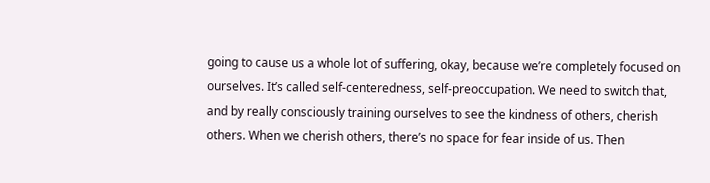going to cause us a whole lot of suffering, okay, because we’re completely focused on ourselves. It’s called self-centeredness, self-preoccupation. We need to switch that, and by really consciously training ourselves to see the kindness of others, cherish others. When we cherish others, there’s no space for fear inside of us. Then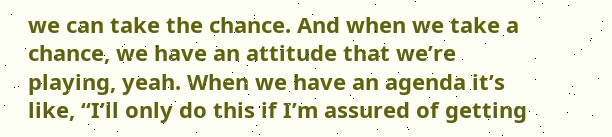we can take the chance. And when we take a chance, we have an attitude that we’re playing, yeah. When we have an agenda it’s like, “I’ll only do this if I’m assured of getting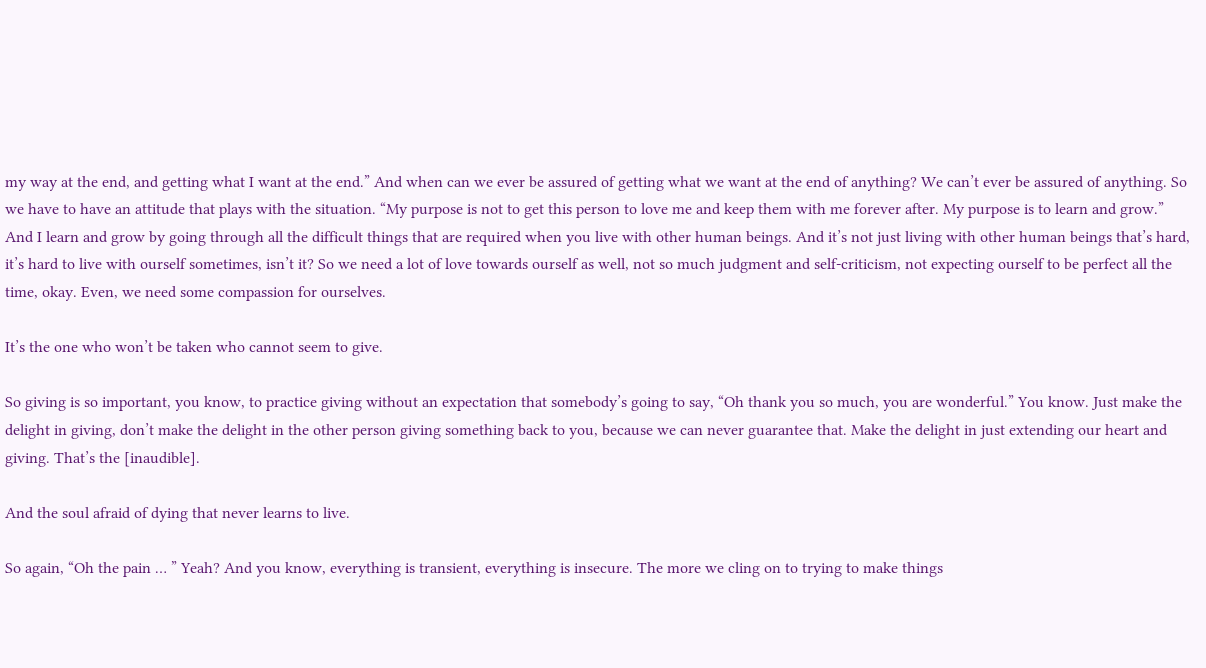my way at the end, and getting what I want at the end.” And when can we ever be assured of getting what we want at the end of anything? We can’t ever be assured of anything. So we have to have an attitude that plays with the situation. “My purpose is not to get this person to love me and keep them with me forever after. My purpose is to learn and grow.” And I learn and grow by going through all the difficult things that are required when you live with other human beings. And it’s not just living with other human beings that’s hard, it’s hard to live with ourself sometimes, isn’t it? So we need a lot of love towards ourself as well, not so much judgment and self-criticism, not expecting ourself to be perfect all the time, okay. Even, we need some compassion for ourselves.

It’s the one who won’t be taken who cannot seem to give.

So giving is so important, you know, to practice giving without an expectation that somebody’s going to say, “Oh thank you so much, you are wonderful.” You know. Just make the delight in giving, don’t make the delight in the other person giving something back to you, because we can never guarantee that. Make the delight in just extending our heart and giving. That’s the [inaudible].

And the soul afraid of dying that never learns to live.

So again, “Oh the pain … ” Yeah? And you know, everything is transient, everything is insecure. The more we cling on to trying to make things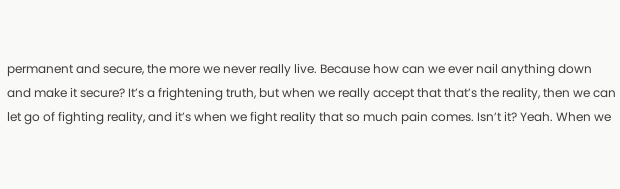permanent and secure, the more we never really live. Because how can we ever nail anything down and make it secure? It’s a frightening truth, but when we really accept that that’s the reality, then we can let go of fighting reality, and it’s when we fight reality that so much pain comes. Isn’t it? Yeah. When we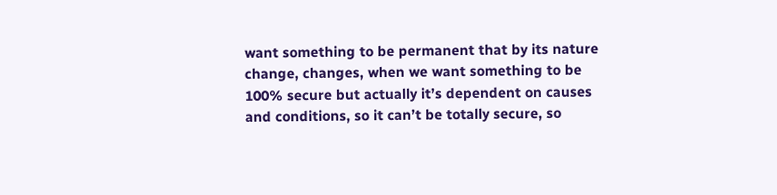want something to be permanent that by its nature change, changes, when we want something to be 100% secure but actually it’s dependent on causes and conditions, so it can’t be totally secure, so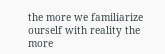the more we familiarize ourself with reality the more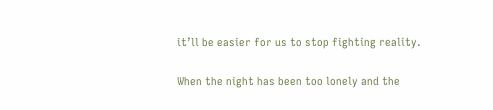it’ll be easier for us to stop fighting reality.

When the night has been too lonely and the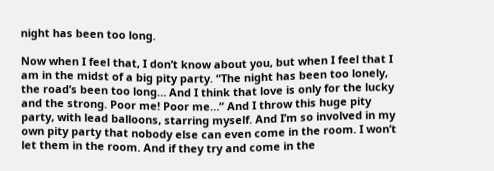night has been too long.

Now when I feel that, I don’t know about you, but when I feel that I am in the midst of a big pity party. “The night has been too lonely, the road’s been too long… And I think that love is only for the lucky and the strong. Poor me! Poor me…” And I throw this huge pity party, with lead balloons, starring myself. And I’m so involved in my own pity party that nobody else can even come in the room. I won’t let them in the room. And if they try and come in the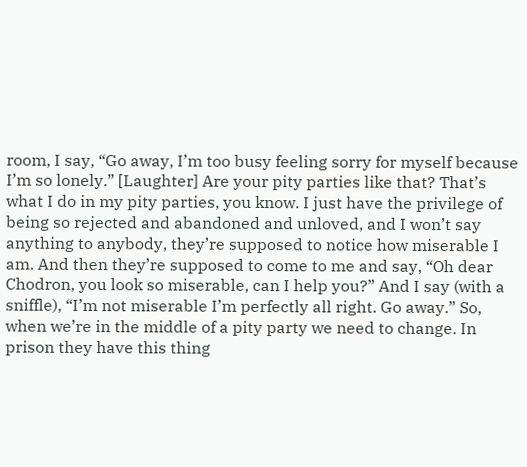room, I say, “Go away, I’m too busy feeling sorry for myself because I’m so lonely.” [Laughter] Are your pity parties like that? That’s what I do in my pity parties, you know. I just have the privilege of being so rejected and abandoned and unloved, and I won’t say anything to anybody, they’re supposed to notice how miserable I am. And then they’re supposed to come to me and say, “Oh dear Chodron, you look so miserable, can I help you?” And I say (with a sniffle), “I’m not miserable I’m perfectly all right. Go away.” So, when we’re in the middle of a pity party we need to change. In prison they have this thing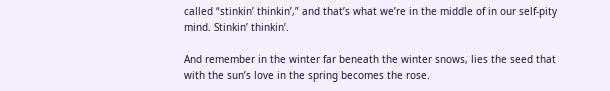called “stinkin’ thinkin’,” and that’s what we’re in the middle of in our self-pity mind. Stinkin’ thinkin’.

And remember in the winter far beneath the winter snows, lies the seed that with the sun’s love in the spring becomes the rose.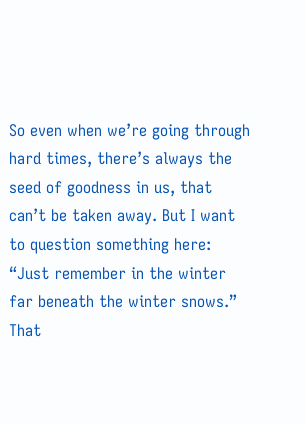So even when we’re going through hard times, there’s always the seed of goodness in us, that can’t be taken away. But I want to question something here: “Just remember in the winter far beneath the winter snows.” That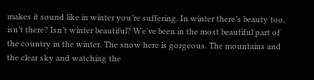makes it sound like in winter you’re suffering. In winter there’s beauty too, isn’t there? Isn’t winter beautiful? We’ve been in the most beautiful part of the country in the winter. The snow here is gorgeous. The mountains and the clear sky and watching the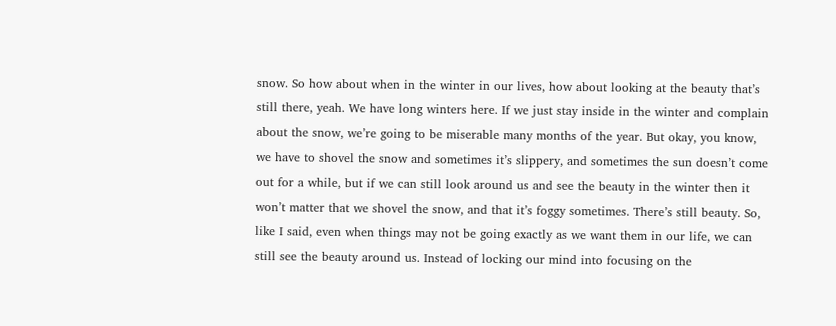snow. So how about when in the winter in our lives, how about looking at the beauty that’s still there, yeah. We have long winters here. If we just stay inside in the winter and complain about the snow, we’re going to be miserable many months of the year. But okay, you know, we have to shovel the snow and sometimes it’s slippery, and sometimes the sun doesn’t come out for a while, but if we can still look around us and see the beauty in the winter then it won’t matter that we shovel the snow, and that it’s foggy sometimes. There’s still beauty. So, like I said, even when things may not be going exactly as we want them in our life, we can still see the beauty around us. Instead of locking our mind into focusing on the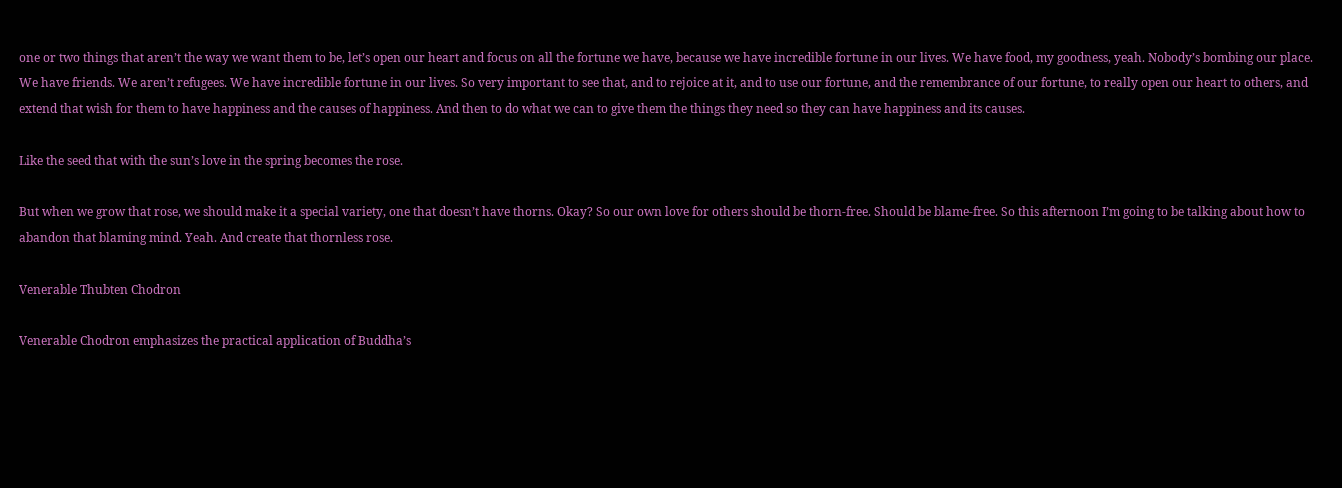one or two things that aren’t the way we want them to be, let’s open our heart and focus on all the fortune we have, because we have incredible fortune in our lives. We have food, my goodness, yeah. Nobody’s bombing our place. We have friends. We aren’t refugees. We have incredible fortune in our lives. So very important to see that, and to rejoice at it, and to use our fortune, and the remembrance of our fortune, to really open our heart to others, and extend that wish for them to have happiness and the causes of happiness. And then to do what we can to give them the things they need so they can have happiness and its causes.

Like the seed that with the sun’s love in the spring becomes the rose.

But when we grow that rose, we should make it a special variety, one that doesn’t have thorns. Okay? So our own love for others should be thorn-free. Should be blame-free. So this afternoon I’m going to be talking about how to abandon that blaming mind. Yeah. And create that thornless rose.

Venerable Thubten Chodron

Venerable Chodron emphasizes the practical application of Buddha’s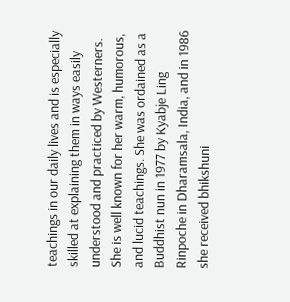teachings in our daily lives and is especially skilled at explaining them in ways easily understood and practiced by Westerners. She is well known for her warm, humorous, and lucid teachings. She was ordained as a Buddhist nun in 1977 by Kyabje Ling Rinpoche in Dharamsala, India, and in 1986 she received bhikshuni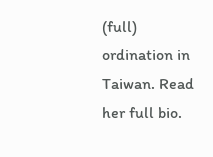(full) ordination in Taiwan. Read her full bio.